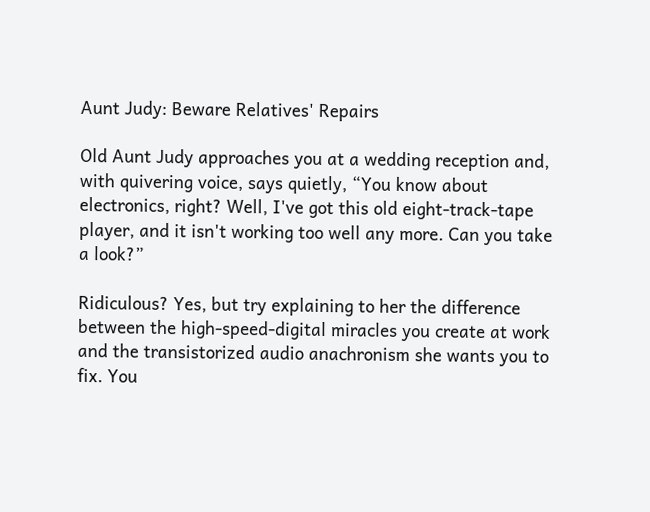Aunt Judy: Beware Relatives' Repairs

Old Aunt Judy approaches you at a wedding reception and, with quivering voice, says quietly, “You know about electronics, right? Well, I've got this old eight-track-tape player, and it isn't working too well any more. Can you take a look?”

Ridiculous? Yes, but try explaining to her the difference between the high-speed-digital miracles you create at work and the transistorized audio anachronism she wants you to fix. You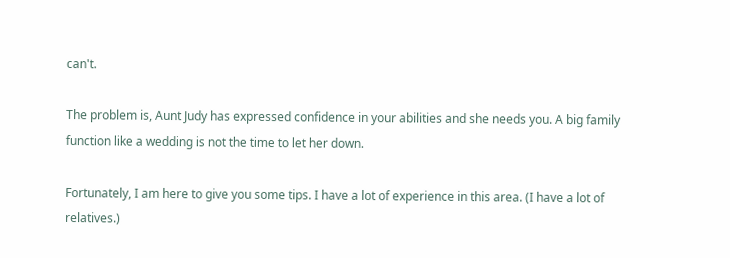can't.

The problem is, Aunt Judy has expressed confidence in your abilities and she needs you. A big family function like a wedding is not the time to let her down.

Fortunately, I am here to give you some tips. I have a lot of experience in this area. (I have a lot of relatives.)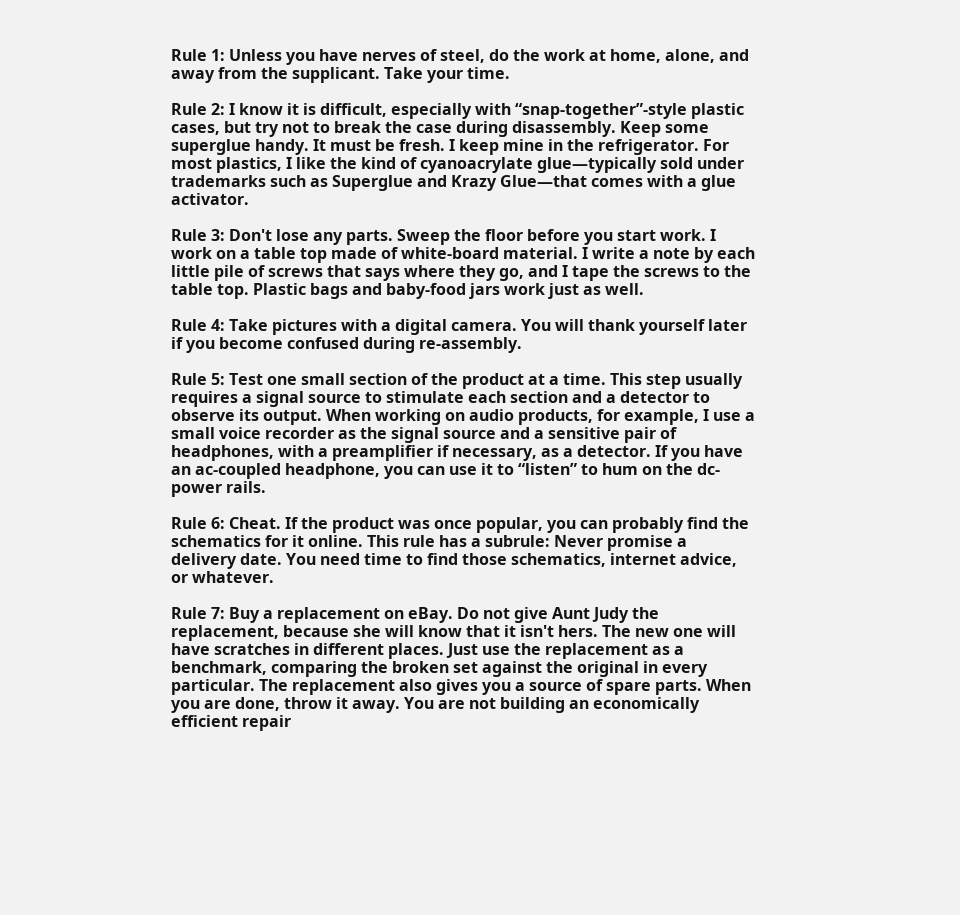Rule 1: Unless you have nerves of steel, do the work at home, alone, and away from the supplicant. Take your time.

Rule 2: I know it is difficult, especially with “snap-together”-style plastic cases, but try not to break the case during disassembly. Keep some superglue handy. It must be fresh. I keep mine in the refrigerator. For most plastics, I like the kind of cyanoacrylate glue—typically sold under trademarks such as Superglue and Krazy Glue—that comes with a glue activator.

Rule 3: Don't lose any parts. Sweep the floor before you start work. I work on a table top made of white-board material. I write a note by each little pile of screws that says where they go, and I tape the screws to the table top. Plastic bags and baby-food jars work just as well.

Rule 4: Take pictures with a digital camera. You will thank yourself later if you become confused during re-assembly.

Rule 5: Test one small section of the product at a time. This step usually requires a signal source to stimulate each section and a detector to observe its output. When working on audio products, for example, I use a small voice recorder as the signal source and a sensitive pair of headphones, with a preamplifier if necessary, as a detector. If you have an ac-coupled headphone, you can use it to “listen” to hum on the dc-power rails.

Rule 6: Cheat. If the product was once popular, you can probably find the schematics for it online. This rule has a subrule: Never promise a delivery date. You need time to find those schematics, internet advice, or whatever.

Rule 7: Buy a replacement on eBay. Do not give Aunt Judy the replacement, because she will know that it isn't hers. The new one will have scratches in different places. Just use the replacement as a benchmark, comparing the broken set against the original in every particular. The replacement also gives you a source of spare parts. When you are done, throw it away. You are not building an economically efficient repair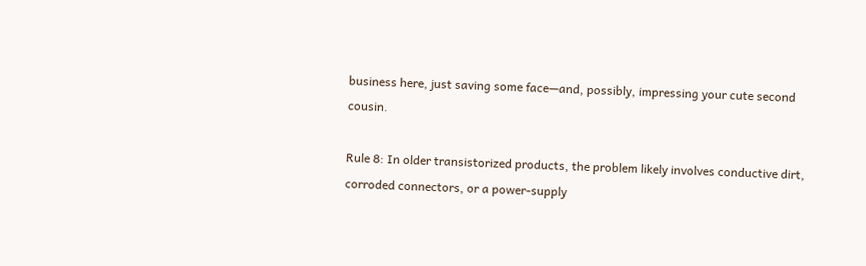business here, just saving some face—and, possibly, impressing your cute second cousin.

Rule 8: In older transistorized products, the problem likely involves conductive dirt, corroded connectors, or a power-supply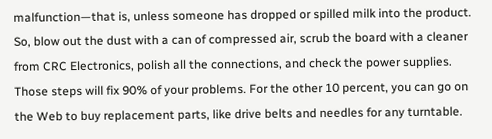malfunction—that is, unless someone has dropped or spilled milk into the product. So, blow out the dust with a can of compressed air, scrub the board with a cleaner from CRC Electronics, polish all the connections, and check the power supplies. Those steps will fix 90% of your problems. For the other 10 percent, you can go on the Web to buy replacement parts, like drive belts and needles for any turntable.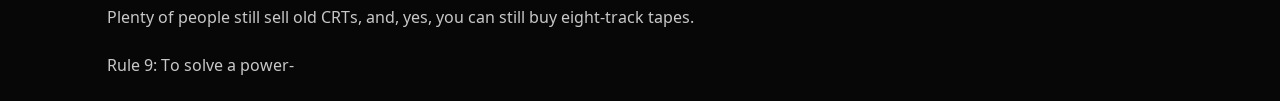Plenty of people still sell old CRTs, and, yes, you can still buy eight-track tapes.

Rule 9: To solve a power-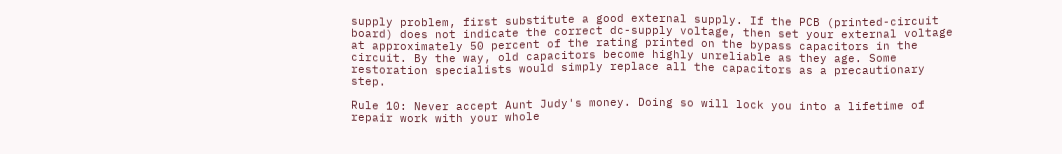supply problem, first substitute a good external supply. If the PCB (printed-circuit board) does not indicate the correct dc-supply voltage, then set your external voltage at approximately 50 percent of the rating printed on the bypass capacitors in the circuit. By the way, old capacitors become highly unreliable as they age. Some restoration specialists would simply replace all the capacitors as a precautionary step.

Rule 10: Never accept Aunt Judy's money. Doing so will lock you into a lifetime of repair work with your whole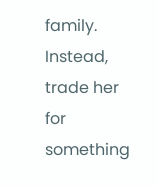family. Instead, trade her for something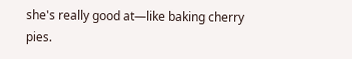she's really good at—like baking cherry pies.